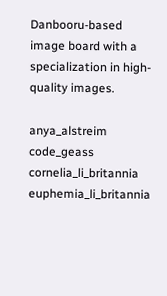Danbooru-based image board with a specialization in high-quality images.

anya_alstreim code_geass cornelia_li_britannia euphemia_li_britannia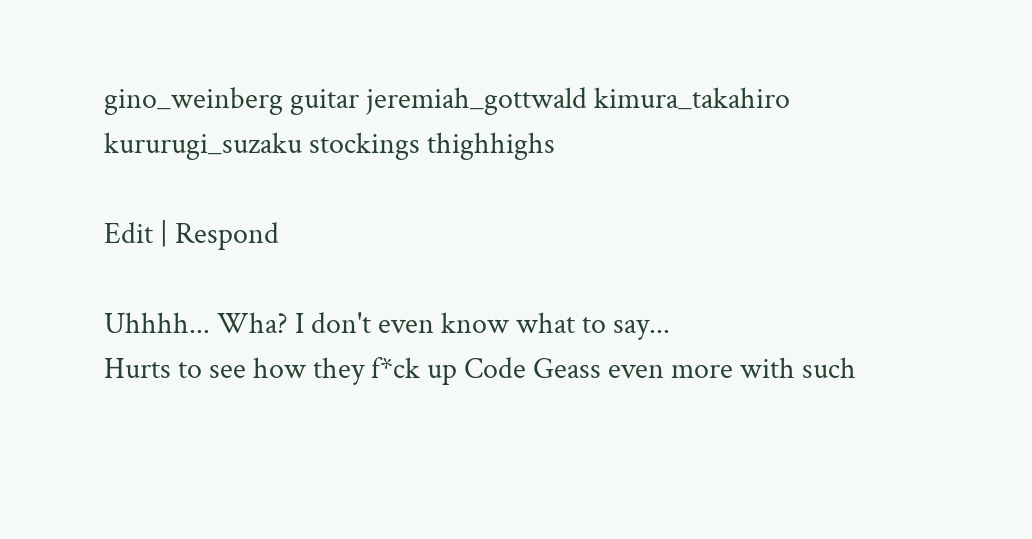gino_weinberg guitar jeremiah_gottwald kimura_takahiro kururugi_suzaku stockings thighhighs

Edit | Respond

Uhhhh... Wha? I don't even know what to say...
Hurts to see how they f*ck up Code Geass even more with such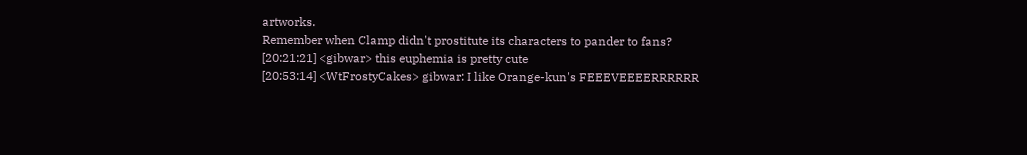artworks.
Remember when Clamp didn't prostitute its characters to pander to fans?
[20:21:21] <gibwar> this euphemia is pretty cute
[20:53:14] <WtFrostyCakes> gibwar: I like Orange-kun's FEEEVEEEERRRRRR